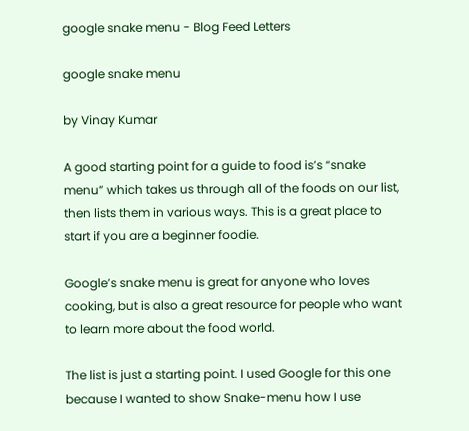google snake menu - Blog Feed Letters

google snake menu

by Vinay Kumar

A good starting point for a guide to food is’s “snake menu” which takes us through all of the foods on our list, then lists them in various ways. This is a great place to start if you are a beginner foodie.

Google’s snake menu is great for anyone who loves cooking, but is also a great resource for people who want to learn more about the food world.

The list is just a starting point. I used Google for this one because I wanted to show Snake-menu how I use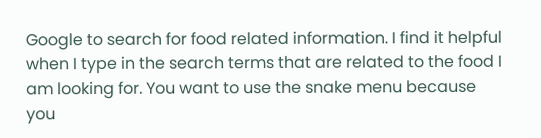Google to search for food related information. I find it helpful when I type in the search terms that are related to the food I am looking for. You want to use the snake menu because you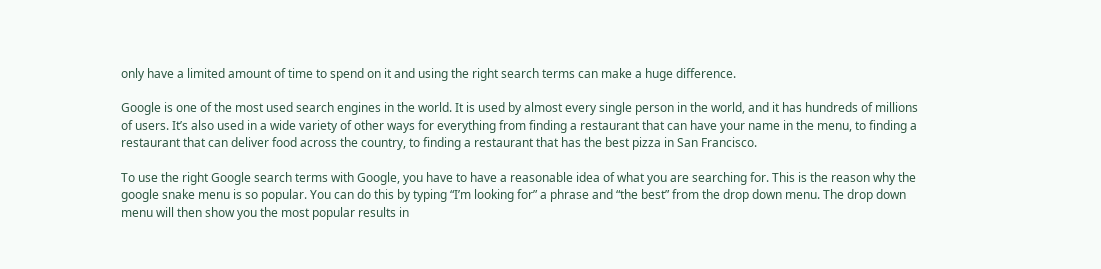only have a limited amount of time to spend on it and using the right search terms can make a huge difference.

Google is one of the most used search engines in the world. It is used by almost every single person in the world, and it has hundreds of millions of users. It’s also used in a wide variety of other ways for everything from finding a restaurant that can have your name in the menu, to finding a restaurant that can deliver food across the country, to finding a restaurant that has the best pizza in San Francisco.

To use the right Google search terms with Google, you have to have a reasonable idea of what you are searching for. This is the reason why the google snake menu is so popular. You can do this by typing “I’m looking for” a phrase and “the best” from the drop down menu. The drop down menu will then show you the most popular results in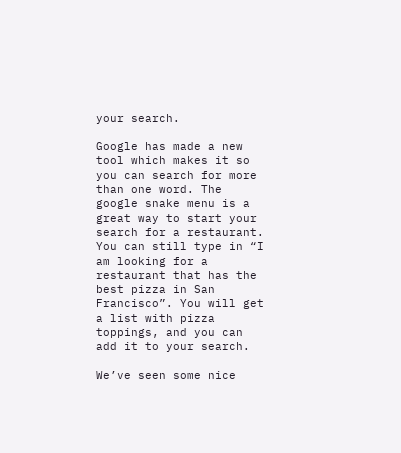your search.

Google has made a new tool which makes it so you can search for more than one word. The google snake menu is a great way to start your search for a restaurant. You can still type in “I am looking for a restaurant that has the best pizza in San Francisco”. You will get a list with pizza toppings, and you can add it to your search.

We’ve seen some nice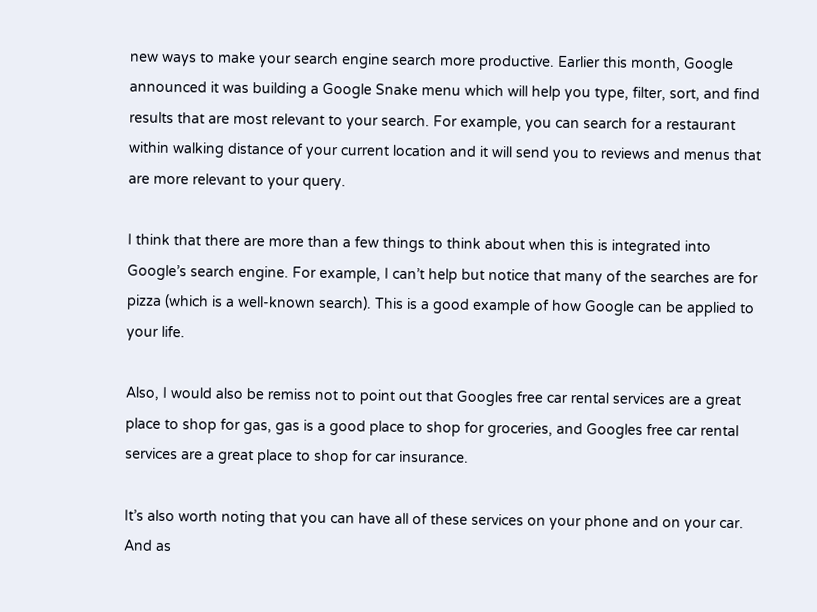new ways to make your search engine search more productive. Earlier this month, Google announced it was building a Google Snake menu which will help you type, filter, sort, and find results that are most relevant to your search. For example, you can search for a restaurant within walking distance of your current location and it will send you to reviews and menus that are more relevant to your query.

I think that there are more than a few things to think about when this is integrated into Google’s search engine. For example, I can’t help but notice that many of the searches are for pizza (which is a well-known search). This is a good example of how Google can be applied to your life.

Also, I would also be remiss not to point out that Googles free car rental services are a great place to shop for gas, gas is a good place to shop for groceries, and Googles free car rental services are a great place to shop for car insurance.

It’s also worth noting that you can have all of these services on your phone and on your car. And as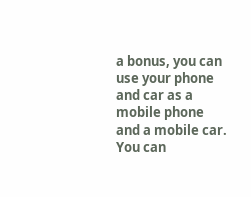a bonus, you can use your phone and car as a mobile phone and a mobile car. You can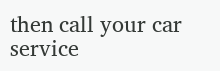then call your car service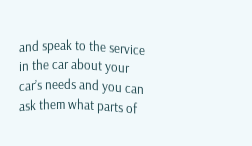and speak to the service in the car about your car’s needs and you can ask them what parts of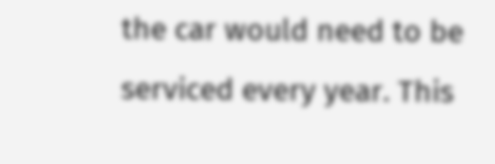the car would need to be serviced every year. This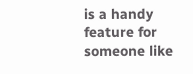is a handy feature for someone like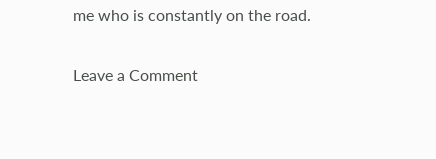me who is constantly on the road.

Leave a Comment